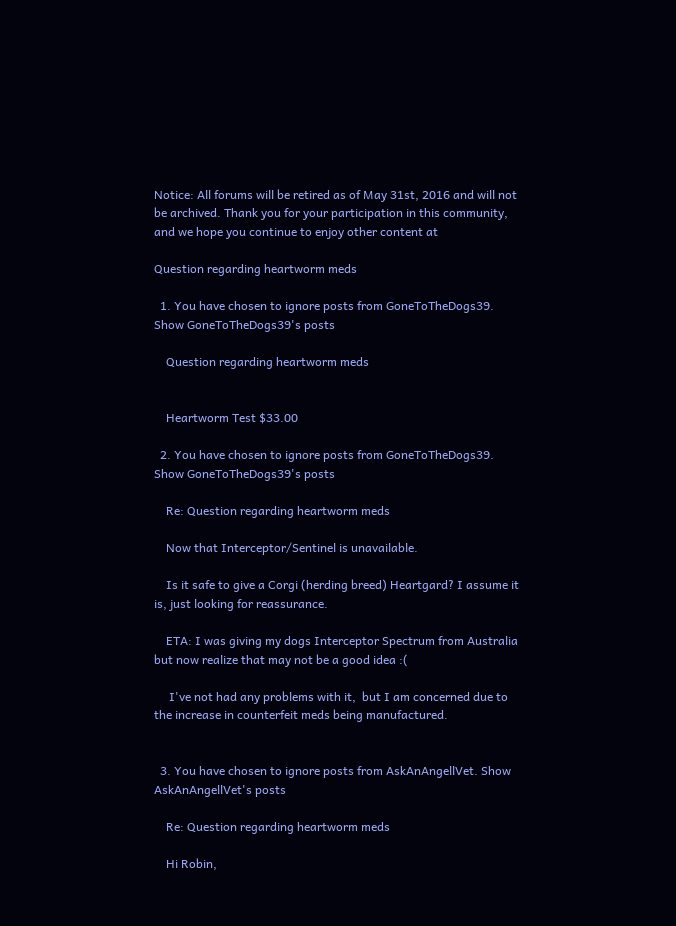Notice: All forums will be retired as of May 31st, 2016 and will not be archived. Thank you for your participation in this community, and we hope you continue to enjoy other content at

Question regarding heartworm meds

  1. You have chosen to ignore posts from GoneToTheDogs39. Show GoneToTheDogs39's posts

    Question regarding heartworm meds


    Heartworm Test $33.00

  2. You have chosen to ignore posts from GoneToTheDogs39. Show GoneToTheDogs39's posts

    Re: Question regarding heartworm meds

    Now that Interceptor/Sentinel is unavailable.

    Is it safe to give a Corgi (herding breed) Heartgard? I assume it is, just looking for reassurance.

    ETA: I was giving my dogs Interceptor Spectrum from Australia but now realize that may not be a good idea :(

     I've not had any problems with it,  but I am concerned due to the increase in counterfeit meds being manufactured.


  3. You have chosen to ignore posts from AskAnAngellVet. Show AskAnAngellVet's posts

    Re: Question regarding heartworm meds

    Hi Robin,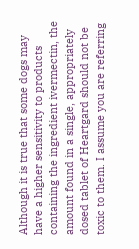Although it is true that some dogs may have a higher sensitivity to products containing the ingredient ivermectin, the amount found in a single, appropriately dosed tablet of Heartgard should not be toxic to them. I assume you are referring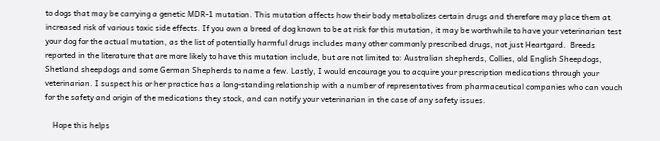to dogs that may be carrying a genetic MDR-1 mutation. This mutation affects how their body metabolizes certain drugs and therefore may place them at increased risk of various toxic side effects. If you own a breed of dog known to be at risk for this mutation, it may be worthwhile to have your veterinarian test your dog for the actual mutation, as the list of potentially harmful drugs includes many other commonly prescribed drugs, not just Heartgard.  Breeds reported in the literature that are more likely to have this mutation include, but are not limited to: Australian shepherds, Collies, old English Sheepdogs, Shetland sheepdogs and some German Shepherds to name a few. Lastly, I would encourage you to acquire your prescription medications through your veterinarian. I suspect his or her practice has a long-standing relationship with a number of representatives from pharmaceutical companies who can vouch for the safety and origin of the medications they stock, and can notify your veterinarian in the case of any safety issues.

    Hope this helps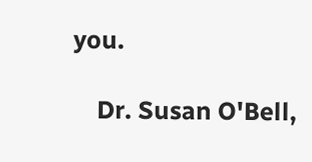you.

    Dr. Susan O'Bell,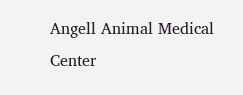Angell Animal Medical Center